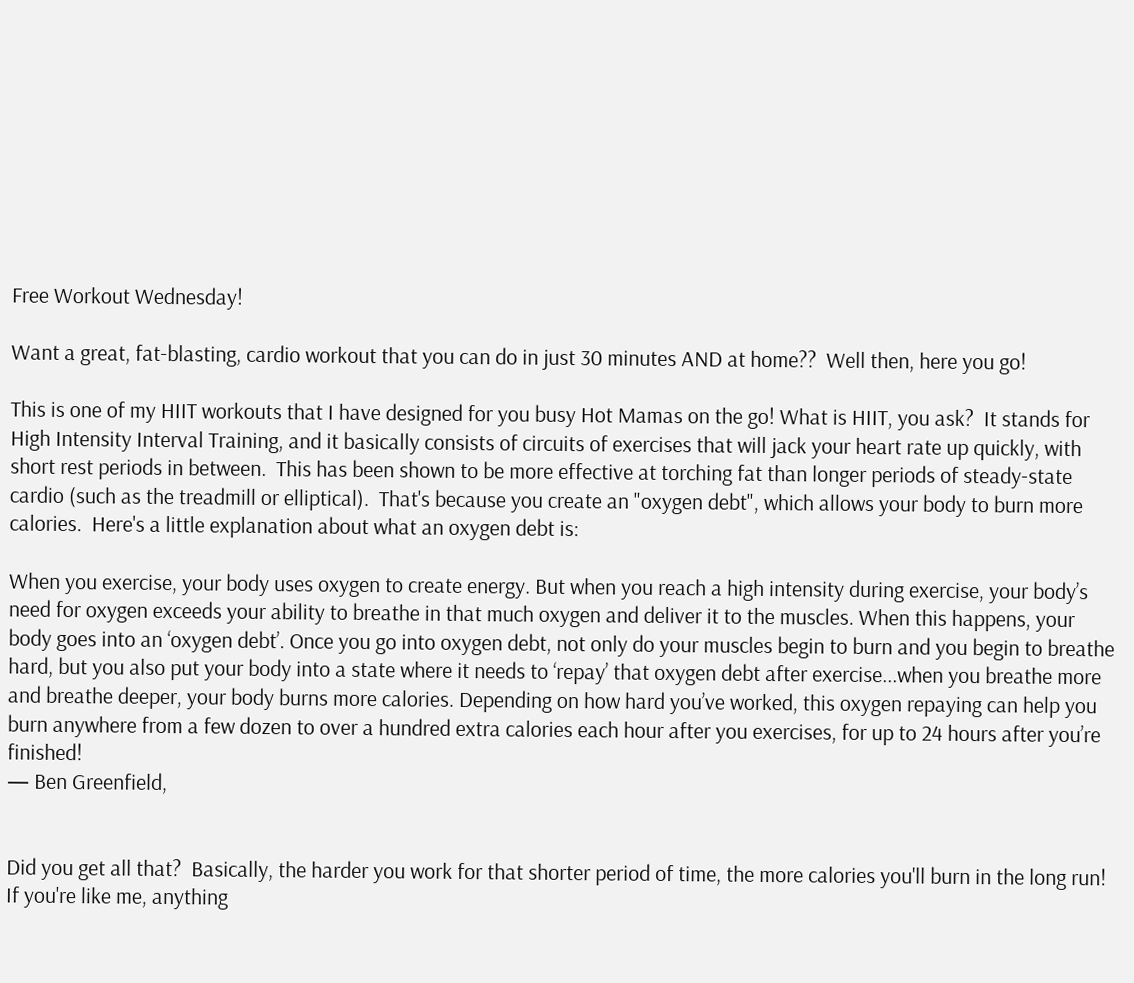Free Workout Wednesday!

Want a great, fat-blasting, cardio workout that you can do in just 30 minutes AND at home??  Well then, here you go!

This is one of my HIIT workouts that I have designed for you busy Hot Mamas on the go! What is HIIT, you ask?  It stands for High Intensity Interval Training, and it basically consists of circuits of exercises that will jack your heart rate up quickly, with short rest periods in between.  This has been shown to be more effective at torching fat than longer periods of steady-state cardio (such as the treadmill or elliptical).  That's because you create an "oxygen debt", which allows your body to burn more calories.  Here's a little explanation about what an oxygen debt is:

When you exercise, your body uses oxygen to create energy. But when you reach a high intensity during exercise, your body’s need for oxygen exceeds your ability to breathe in that much oxygen and deliver it to the muscles. When this happens, your body goes into an ‘oxygen debt’. Once you go into oxygen debt, not only do your muscles begin to burn and you begin to breathe hard, but you also put your body into a state where it needs to ‘repay’ that oxygen debt after exercise...when you breathe more and breathe deeper, your body burns more calories. Depending on how hard you’ve worked, this oxygen repaying can help you burn anywhere from a few dozen to over a hundred extra calories each hour after you exercises, for up to 24 hours after you’re finished!
— Ben Greenfield,


Did you get all that?  Basically, the harder you work for that shorter period of time, the more calories you'll burn in the long run! If you're like me, anything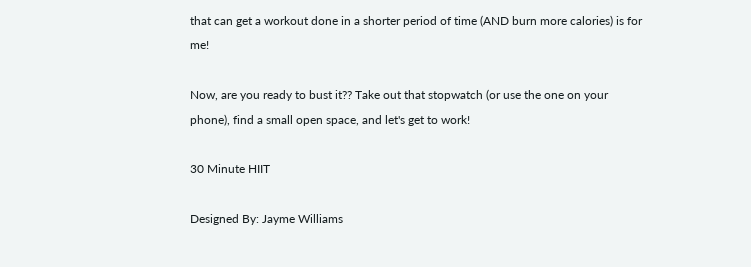that can get a workout done in a shorter period of time (AND burn more calories) is for me!

Now, are you ready to bust it?? Take out that stopwatch (or use the one on your phone), find a small open space, and let's get to work!

30 Minute HIIT

Designed By: Jayme Williams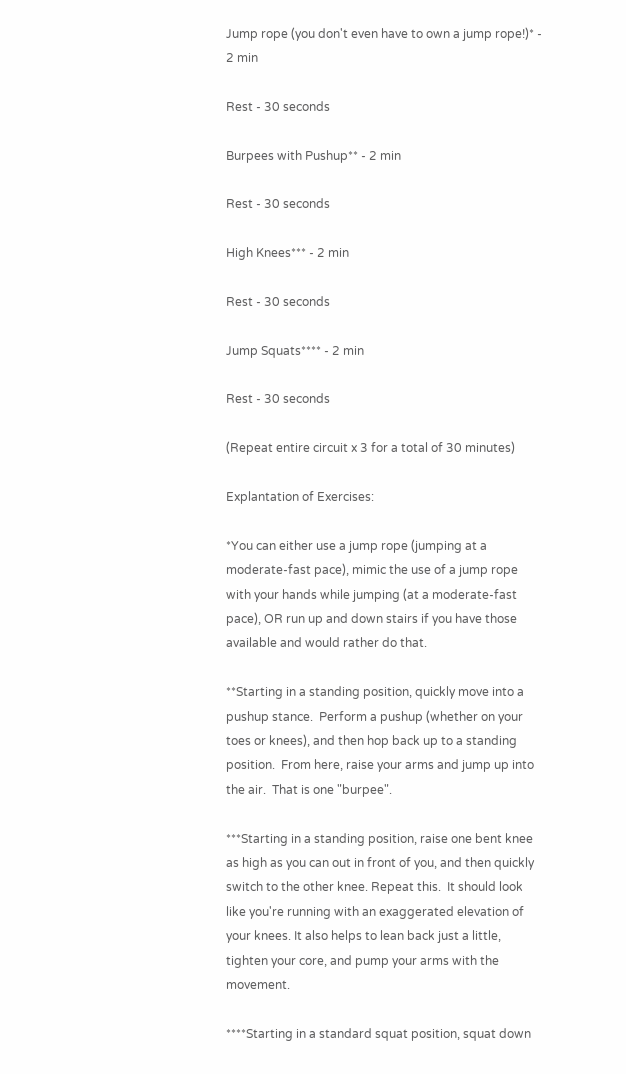Jump rope (you don't even have to own a jump rope!)* - 2 min

Rest - 30 seconds

Burpees with Pushup** - 2 min

Rest - 30 seconds

High Knees*** - 2 min

Rest - 30 seconds

Jump Squats**** - 2 min

Rest - 30 seconds

(Repeat entire circuit x 3 for a total of 30 minutes)

Explantation of Exercises:

*You can either use a jump rope (jumping at a moderate-fast pace), mimic the use of a jump rope with your hands while jumping (at a moderate-fast pace), OR run up and down stairs if you have those available and would rather do that.

**Starting in a standing position, quickly move into a pushup stance.  Perform a pushup (whether on your toes or knees), and then hop back up to a standing position.  From here, raise your arms and jump up into the air.  That is one "burpee".

***Starting in a standing position, raise one bent knee as high as you can out in front of you, and then quickly switch to the other knee. Repeat this.  It should look like you're running with an exaggerated elevation of your knees. It also helps to lean back just a little, tighten your core, and pump your arms with the movement.

****Starting in a standard squat position, squat down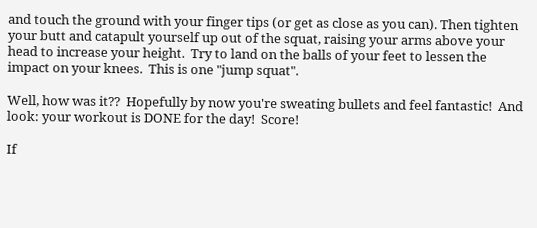and touch the ground with your finger tips (or get as close as you can). Then tighten your butt and catapult yourself up out of the squat, raising your arms above your head to increase your height.  Try to land on the balls of your feet to lessen the impact on your knees.  This is one "jump squat".

Well, how was it??  Hopefully by now you're sweating bullets and feel fantastic!  And look: your workout is DONE for the day!  Score!

If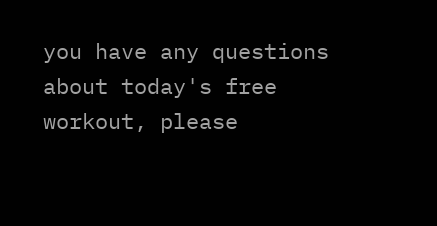you have any questions about today's free workout, please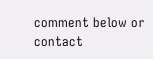comment below or contact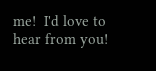me!  I'd love to hear from you!